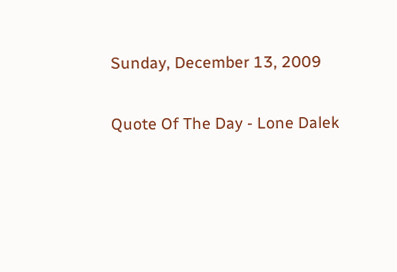Sunday, December 13, 2009

Quote Of The Day - Lone Dalek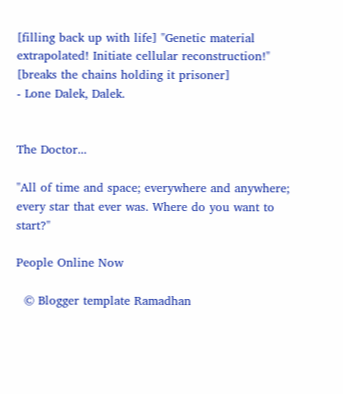[filling back up with life] "Genetic material extrapolated! Initiate cellular reconstruction!" [breaks the chains holding it prisoner]
- Lone Dalek, Dalek.


The Doctor...

"All of time and space; everywhere and anywhere; every star that ever was. Where do you want to start?"

People Online Now

  © Blogger template Ramadhan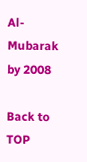Al-Mubarak by 2008

Back to TOP